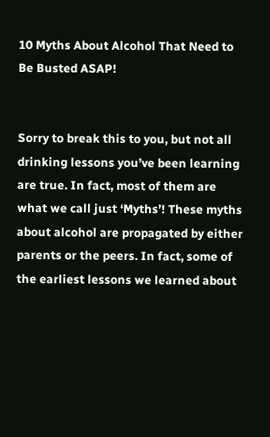10 Myths About Alcohol That Need to Be Busted ASAP!


Sorry to break this to you, but not all drinking lessons you’ve been learning are true. In fact, most of them are what we call just ‘Myths’! These myths about alcohol are propagated by either parents or the peers. In fact, some of the earliest lessons we learned about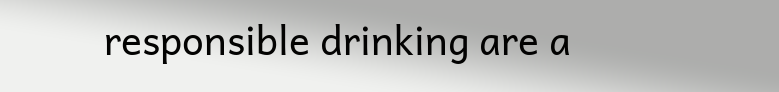responsible drinking are a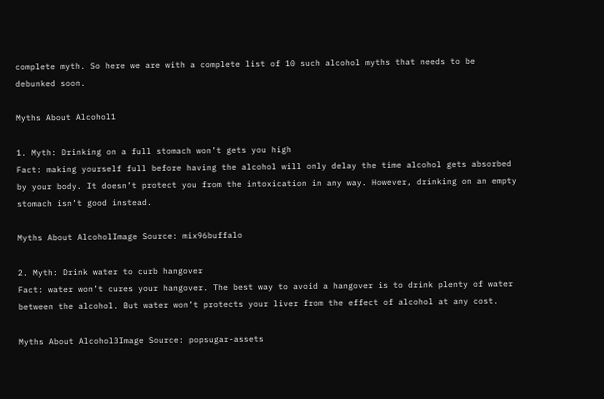complete myth. So here we are with a complete list of 10 such alcohol myths that needs to be debunked soon.

Myths About Alcohol1

1. Myth: Drinking on a full stomach won’t gets you high
Fact: making yourself full before having the alcohol will only delay the time alcohol gets absorbed by your body. It doesn’t protect you from the intoxication in any way. However, drinking on an empty stomach isn’t good instead.

Myths About AlcoholImage Source: mix96buffalo

2. Myth: Drink water to curb hangover
Fact: water won’t cures your hangover. The best way to avoid a hangover is to drink plenty of water between the alcohol. But water won’t protects your liver from the effect of alcohol at any cost.

Myths About Alcohol3Image Source: popsugar-assets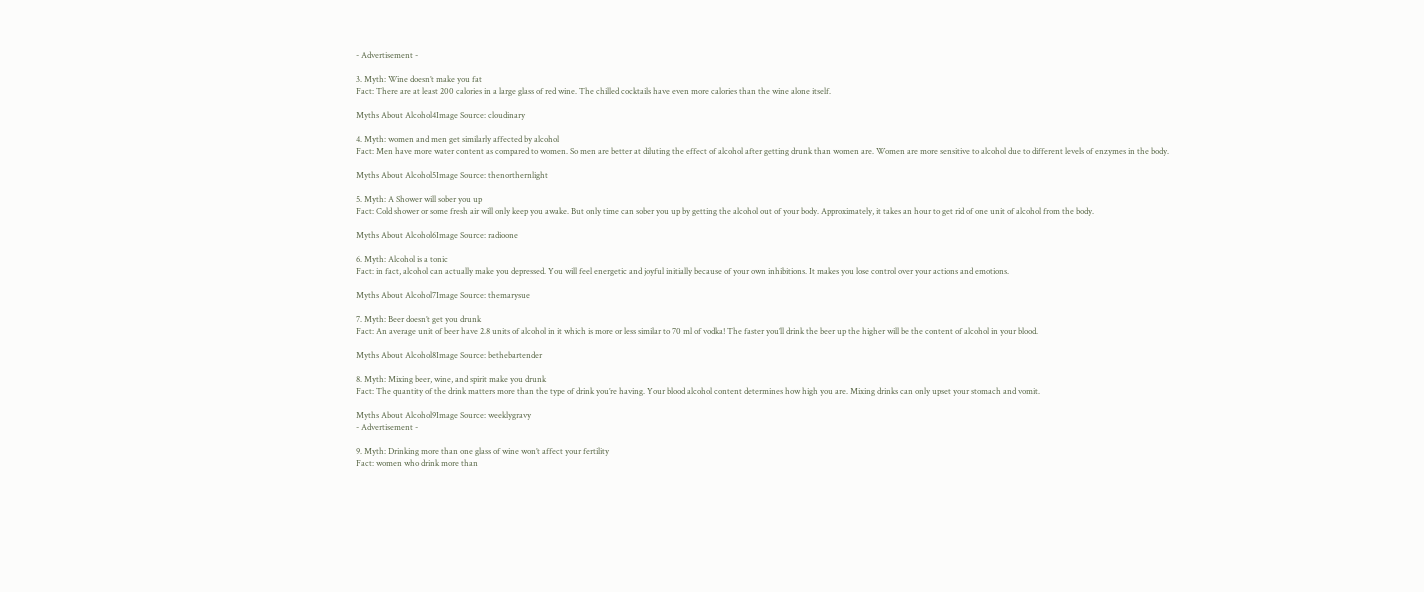- Advertisement -

3. Myth: Wine doesn’t make you fat
Fact: There are at least 200 calories in a large glass of red wine. The chilled cocktails have even more calories than the wine alone itself.

Myths About Alcohol4Image Source: cloudinary

4. Myth: women and men get similarly affected by alcohol
Fact: Men have more water content as compared to women. So men are better at diluting the effect of alcohol after getting drunk than women are. Women are more sensitive to alcohol due to different levels of enzymes in the body.

Myths About Alcohol5Image Source: thenorthernlight

5. Myth: A Shower will sober you up
Fact: Cold shower or some fresh air will only keep you awake. But only time can sober you up by getting the alcohol out of your body. Approximately, it takes an hour to get rid of one unit of alcohol from the body.

Myths About Alcohol6Image Source: radioone

6. Myth: Alcohol is a tonic
Fact: in fact, alcohol can actually make you depressed. You will feel energetic and joyful initially because of your own inhibitions. It makes you lose control over your actions and emotions.

Myths About Alcohol7Image Source: themarysue

7. Myth: Beer doesn’t get you drunk
Fact: An average unit of beer have 2.8 units of alcohol in it which is more or less similar to 70 ml of vodka! The faster you’ll drink the beer up the higher will be the content of alcohol in your blood.

Myths About Alcohol8Image Source: bethebartender

8. Myth: Mixing beer, wine, and spirit make you drunk
Fact: The quantity of the drink matters more than the type of drink you’re having. Your blood alcohol content determines how high you are. Mixing drinks can only upset your stomach and vomit.

Myths About Alcohol9Image Source: weeklygravy
- Advertisement -

9. Myth: Drinking more than one glass of wine won’t affect your fertility
Fact: women who drink more than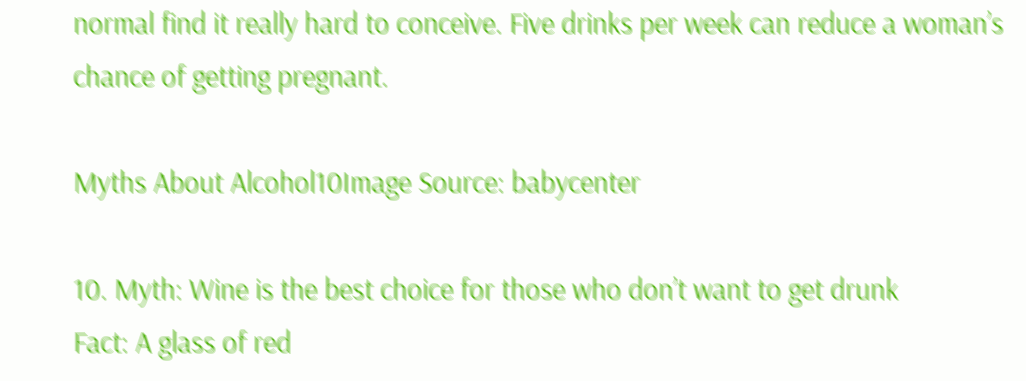normal find it really hard to conceive. Five drinks per week can reduce a woman’s chance of getting pregnant.

Myths About Alcohol10Image Source: babycenter

10. Myth: Wine is the best choice for those who don’t want to get drunk
Fact: A glass of red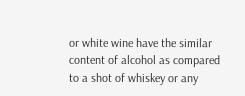or white wine have the similar content of alcohol as compared to a shot of whiskey or any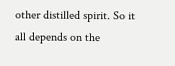other distilled spirit. So it all depends on the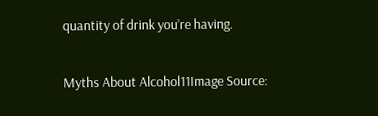quantity of drink you’re having.

Myths About Alcohol11Image Source: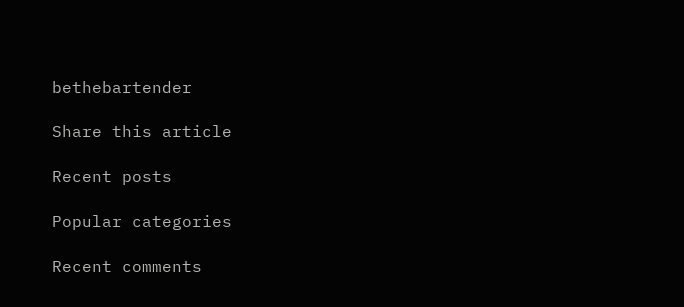bethebartender

Share this article

Recent posts

Popular categories

Recent comments